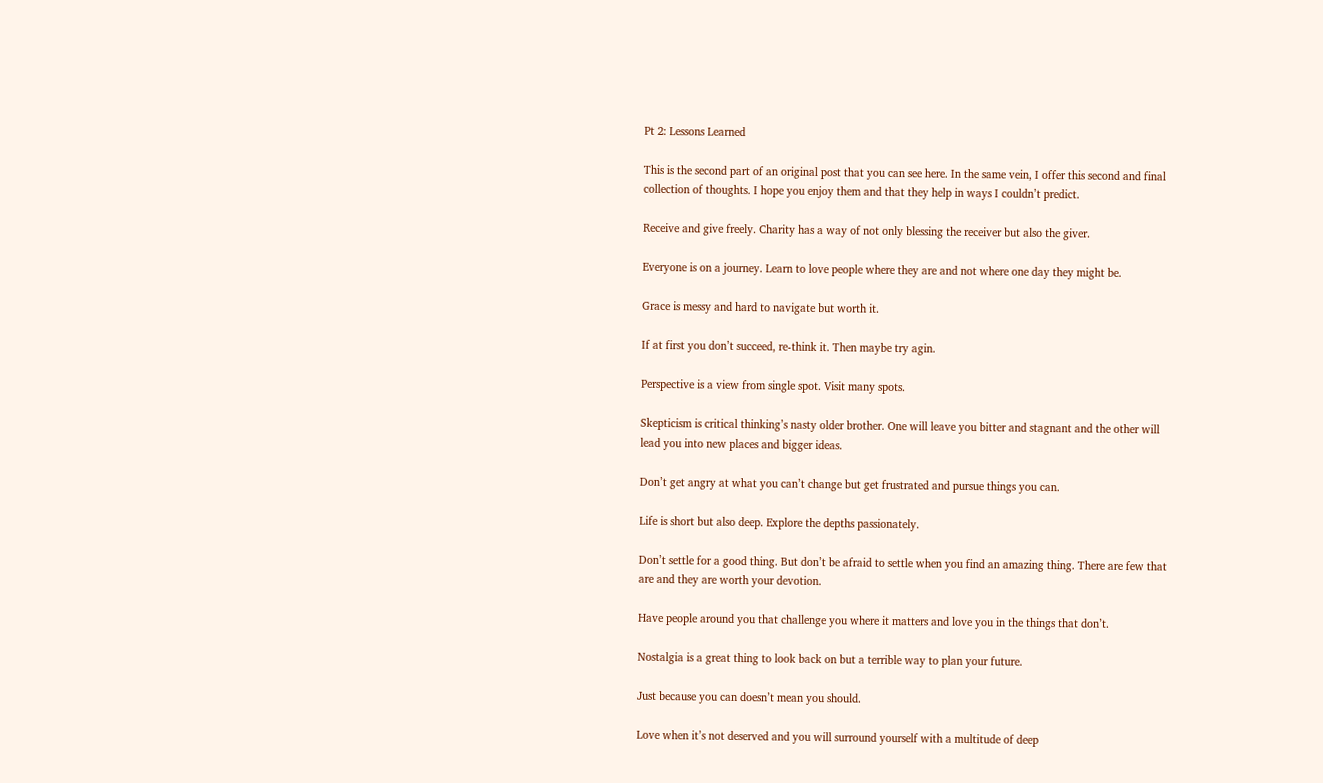Pt 2: Lessons Learned

This is the second part of an original post that you can see here. In the same vein, I offer this second and final collection of thoughts. I hope you enjoy them and that they help in ways I couldn’t predict.

Receive and give freely. Charity has a way of not only blessing the receiver but also the giver.

Everyone is on a journey. Learn to love people where they are and not where one day they might be.

Grace is messy and hard to navigate but worth it.

If at first you don’t succeed, re-think it. Then maybe try agin.

Perspective is a view from single spot. Visit many spots.

Skepticism is critical thinking’s nasty older brother. One will leave you bitter and stagnant and the other will lead you into new places and bigger ideas.

Don’t get angry at what you can’t change but get frustrated and pursue things you can.

Life is short but also deep. Explore the depths passionately.

Don’t settle for a good thing. But don’t be afraid to settle when you find an amazing thing. There are few that are and they are worth your devotion.

Have people around you that challenge you where it matters and love you in the things that don’t.

Nostalgia is a great thing to look back on but a terrible way to plan your future.

Just because you can doesn’t mean you should.

Love when it’s not deserved and you will surround yourself with a multitude of deep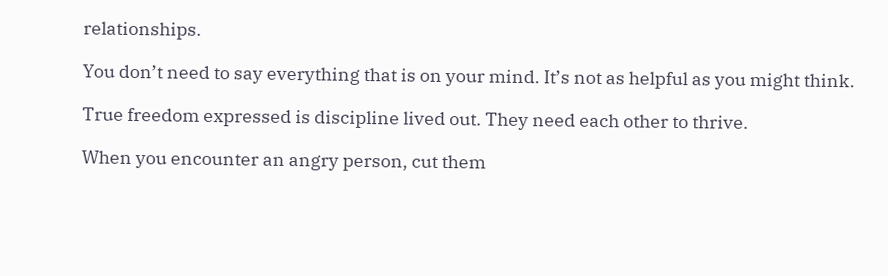relationships.

You don’t need to say everything that is on your mind. It’s not as helpful as you might think.

True freedom expressed is discipline lived out. They need each other to thrive.

When you encounter an angry person, cut them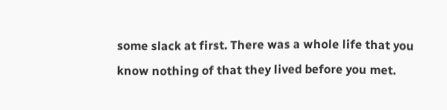some slack at first. There was a whole life that you know nothing of that they lived before you met.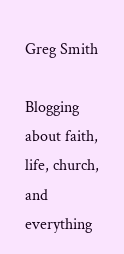Greg Smith

Blogging about faith, life, church, and everything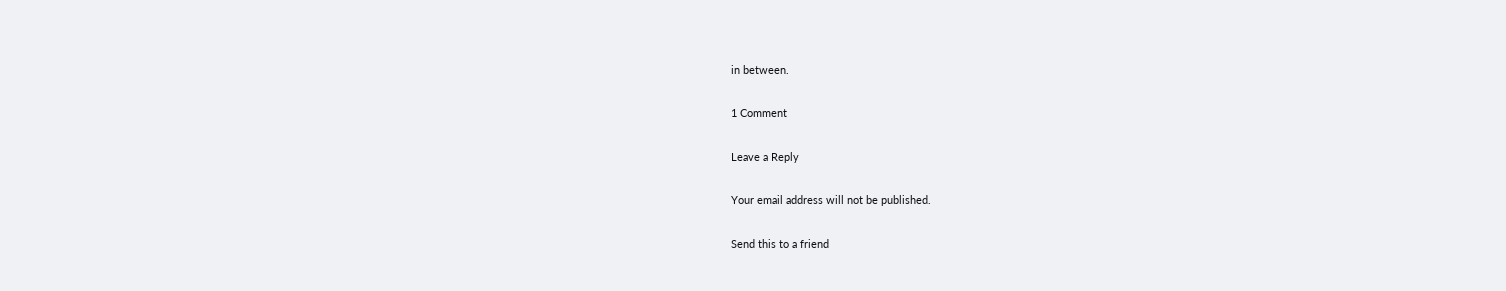in between.

1 Comment

Leave a Reply

Your email address will not be published.

Send this to a friend